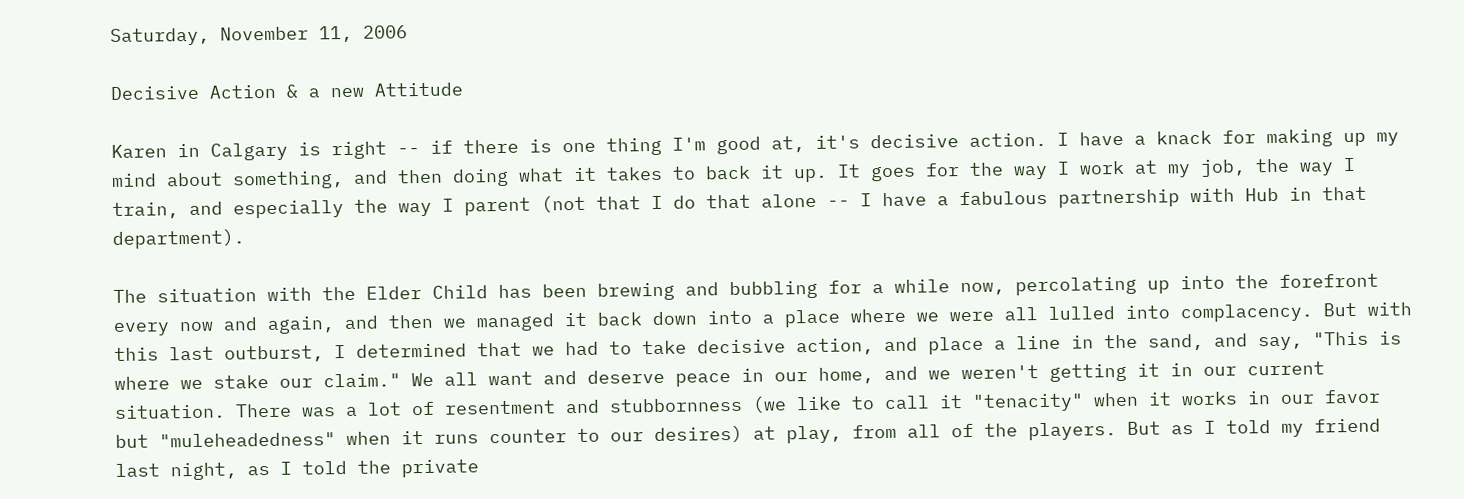Saturday, November 11, 2006

Decisive Action & a new Attitude

Karen in Calgary is right -- if there is one thing I'm good at, it's decisive action. I have a knack for making up my mind about something, and then doing what it takes to back it up. It goes for the way I work at my job, the way I train, and especially the way I parent (not that I do that alone -- I have a fabulous partnership with Hub in that department).

The situation with the Elder Child has been brewing and bubbling for a while now, percolating up into the forefront every now and again, and then we managed it back down into a place where we were all lulled into complacency. But with this last outburst, I determined that we had to take decisive action, and place a line in the sand, and say, "This is where we stake our claim." We all want and deserve peace in our home, and we weren't getting it in our current situation. There was a lot of resentment and stubbornness (we like to call it "tenacity" when it works in our favor but "muleheadedness" when it runs counter to our desires) at play, from all of the players. But as I told my friend last night, as I told the private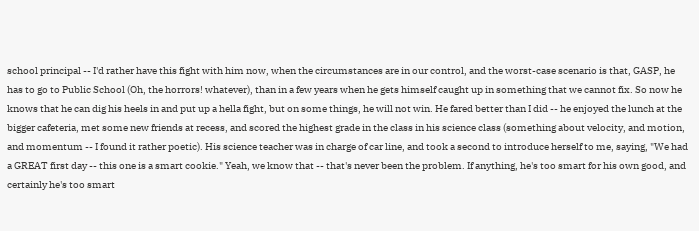school principal -- I'd rather have this fight with him now, when the circumstances are in our control, and the worst-case scenario is that, GASP, he has to go to Public School (Oh, the horrors! whatever), than in a few years when he gets himself caught up in something that we cannot fix. So now he knows that he can dig his heels in and put up a hella fight, but on some things, he will not win. He fared better than I did -- he enjoyed the lunch at the bigger cafeteria, met some new friends at recess, and scored the highest grade in the class in his science class (something about velocity, and motion, and momentum -- I found it rather poetic). His science teacher was in charge of car line, and took a second to introduce herself to me, saying, "We had a GREAT first day -- this one is a smart cookie." Yeah, we know that -- that's never been the problem. If anything, he's too smart for his own good, and certainly he's too smart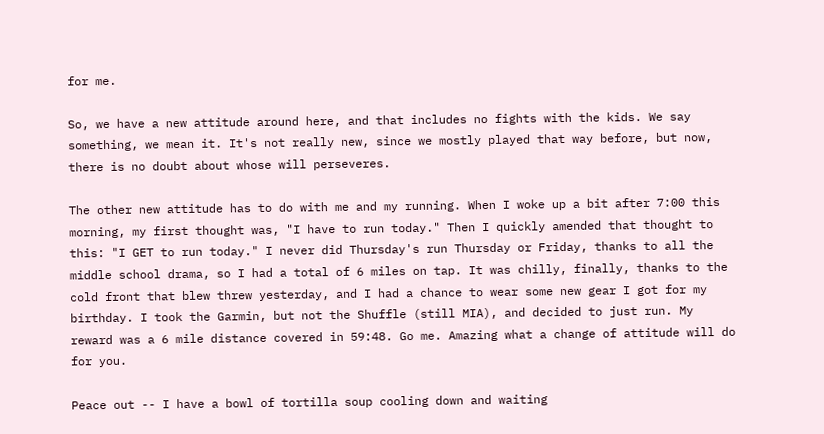for me.

So, we have a new attitude around here, and that includes no fights with the kids. We say something, we mean it. It's not really new, since we mostly played that way before, but now, there is no doubt about whose will perseveres.

The other new attitude has to do with me and my running. When I woke up a bit after 7:00 this morning, my first thought was, "I have to run today." Then I quickly amended that thought to this: "I GET to run today." I never did Thursday's run Thursday or Friday, thanks to all the middle school drama, so I had a total of 6 miles on tap. It was chilly, finally, thanks to the cold front that blew threw yesterday, and I had a chance to wear some new gear I got for my birthday. I took the Garmin, but not the Shuffle (still MIA), and decided to just run. My reward was a 6 mile distance covered in 59:48. Go me. Amazing what a change of attitude will do for you.

Peace out -- I have a bowl of tortilla soup cooling down and waiting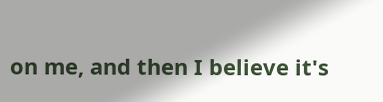on me, and then I believe it's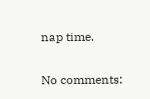nap time.

No comments: